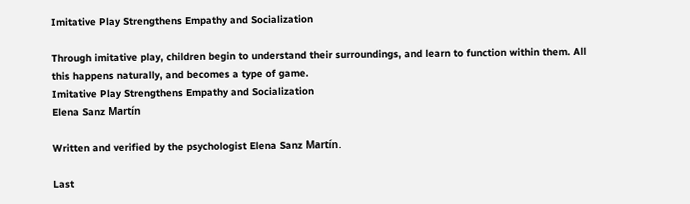Imitative Play Strengthens Empathy and Socialization

Through imitative play, children begin to understand their surroundings, and learn to function within them. All this happens naturally, and becomes a type of game.
Imitative Play Strengthens Empathy and Socialization
Elena Sanz Martín

Written and verified by the psychologist Elena Sanz Martín.

Last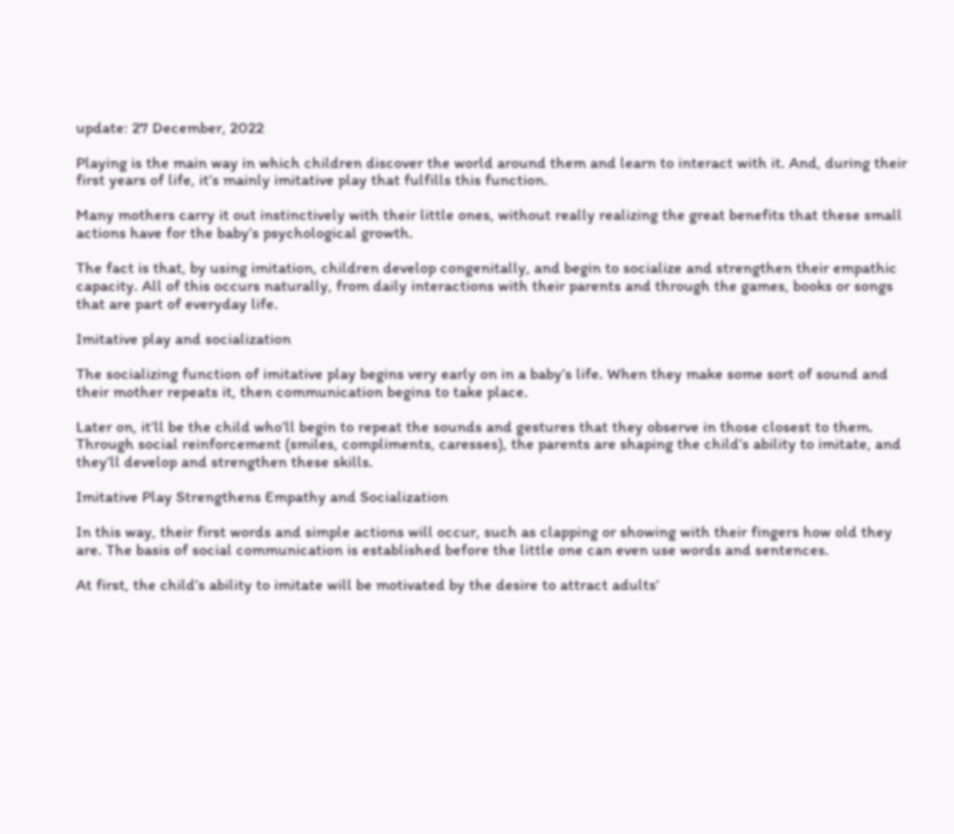update: 27 December, 2022

Playing is the main way in which children discover the world around them and learn to interact with it. And, during their first years of life, it’s mainly imitative play that fulfills this function.

Many mothers carry it out instinctively with their little ones, without really realizing the great benefits that these small actions have for the baby’s psychological growth.

The fact is that, by using imitation, children develop congenitally, and begin to socialize and strengthen their empathic capacity. All of this occurs naturally, from daily interactions with their parents and through the games, books or songs that are part of everyday life.

Imitative play and socialization

The socializing function of imitative play begins very early on in a baby’s life. When they make some sort of sound and their mother repeats it, then communication begins to take place.

Later on, it’ll be the child who’ll begin to repeat the sounds and gestures that they observe in those closest to them. Through social reinforcement (smiles, compliments, caresses), the parents are shaping the child’s ability to imitate, and they’ll develop and strengthen these skills.

Imitative Play Strengthens Empathy and Socialization

In this way, their first words and simple actions will occur, such as clapping or showing with their fingers how old they are. The basis of social communication is established before the little one can even use words and sentences.

At first, the child’s ability to imitate will be motivated by the desire to attract adults’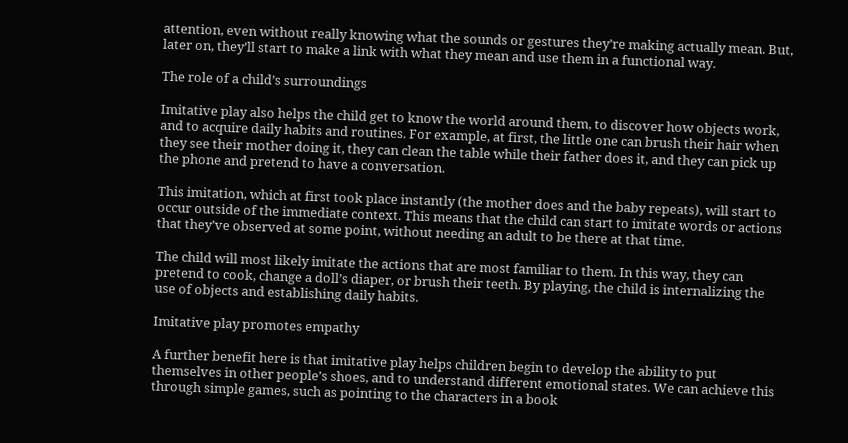attention, even without really knowing what the sounds or gestures they’re making actually mean. But, later on, they’ll start to make a link with what they mean and use them in a functional way.

The role of a child’s surroundings

Imitative play also helps the child get to know the world around them, to discover how objects work, and to acquire daily habits and routines. For example, at first, the little one can brush their hair when they see their mother doing it, they can clean the table while their father does it, and they can pick up the phone and pretend to have a conversation.

This imitation, which at first took place instantly (the mother does and the baby repeats), will start to occur outside of the immediate context. This means that the child can start to imitate words or actions that they’ve observed at some point, without needing an adult to be there at that time.

The child will most likely imitate the actions that are most familiar to them. In this way, they can pretend to cook, change a doll’s diaper, or brush their teeth. By playing, the child is internalizing the use of objects and establishing daily habits.

Imitative play promotes empathy

A further benefit here is that imitative play helps children begin to develop the ability to put themselves in other people’s shoes, and to understand different emotional states. We can achieve this through simple games, such as pointing to the characters in a book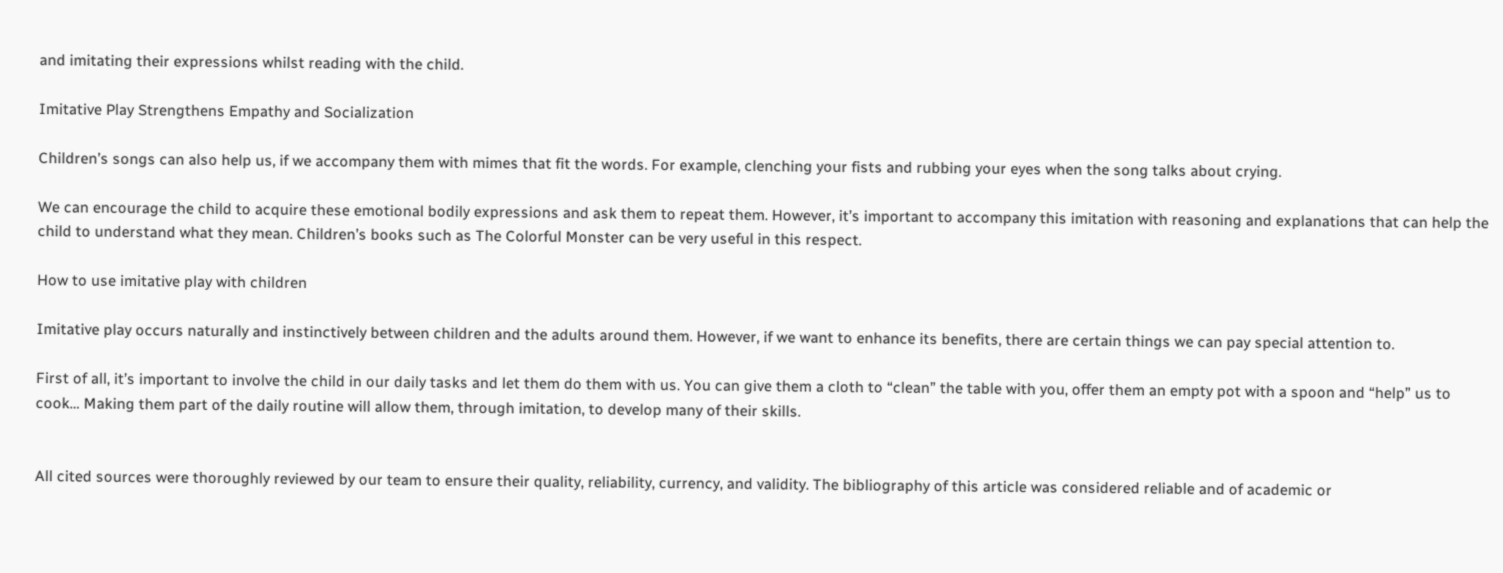and imitating their expressions whilst reading with the child.

Imitative Play Strengthens Empathy and Socialization

Children’s songs can also help us, if we accompany them with mimes that fit the words. For example, clenching your fists and rubbing your eyes when the song talks about crying.

We can encourage the child to acquire these emotional bodily expressions and ask them to repeat them. However, it’s important to accompany this imitation with reasoning and explanations that can help the child to understand what they mean. Children’s books such as The Colorful Monster can be very useful in this respect.

How to use imitative play with children

Imitative play occurs naturally and instinctively between children and the adults around them. However, if we want to enhance its benefits, there are certain things we can pay special attention to.

First of all, it’s important to involve the child in our daily tasks and let them do them with us. You can give them a cloth to “clean” the table with you, offer them an empty pot with a spoon and “help” us to cook… Making them part of the daily routine will allow them, through imitation, to develop many of their skills.


All cited sources were thoroughly reviewed by our team to ensure their quality, reliability, currency, and validity. The bibliography of this article was considered reliable and of academic or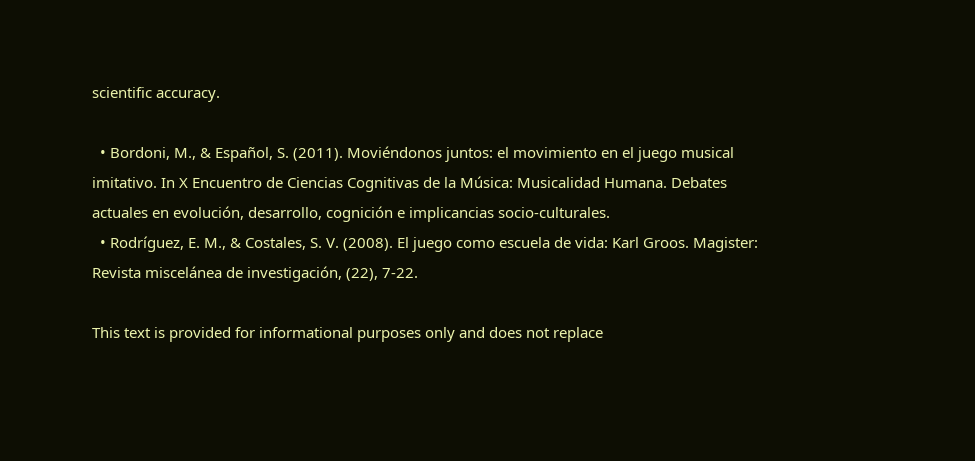scientific accuracy.

  • Bordoni, M., & Español, S. (2011). Moviéndonos juntos: el movimiento en el juego musical imitativo. In X Encuentro de Ciencias Cognitivas de la Música: Musicalidad Humana. Debates actuales en evolución, desarrollo, cognición e implicancias socio-culturales.
  • Rodríguez, E. M., & Costales, S. V. (2008). El juego como escuela de vida: Karl Groos. Magister: Revista miscelánea de investigación, (22), 7-22.

This text is provided for informational purposes only and does not replace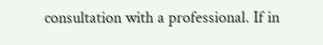consultation with a professional. If in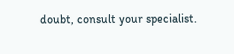doubt, consult your specialist.